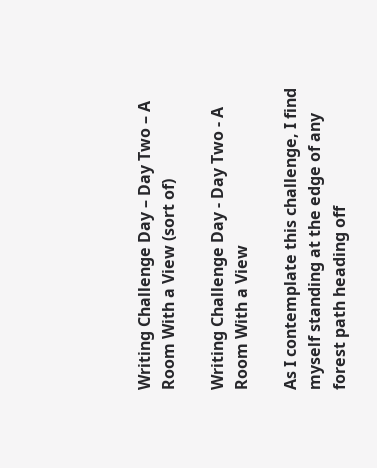Writing Challenge Day – Day Two – A Room With a View (sort of)

Writing Challenge Day - Day Two - A Room With a View

As I contemplate this challenge, I find myself standing at the edge of any forest path heading off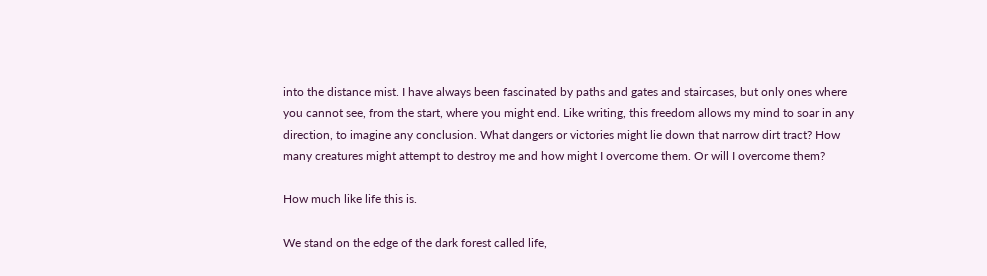into the distance mist. I have always been fascinated by paths and gates and staircases, but only ones where you cannot see, from the start, where you might end. Like writing, this freedom allows my mind to soar in any direction, to imagine any conclusion. What dangers or victories might lie down that narrow dirt tract? How many creatures might attempt to destroy me and how might I overcome them. Or will I overcome them?

How much like life this is.

We stand on the edge of the dark forest called life,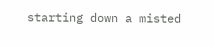starting down a misted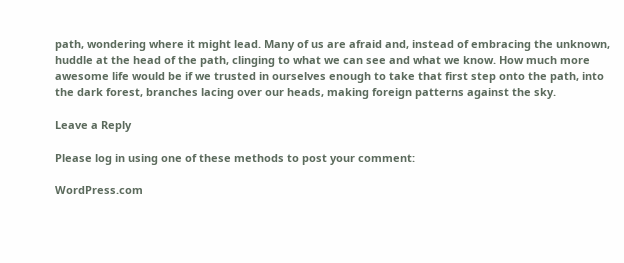path, wondering where it might lead. Many of us are afraid and, instead of embracing the unknown, huddle at the head of the path, clinging to what we can see and what we know. How much more awesome life would be if we trusted in ourselves enough to take that first step onto the path, into the dark forest, branches lacing over our heads, making foreign patterns against the sky.

Leave a Reply

Please log in using one of these methods to post your comment:

WordPress.com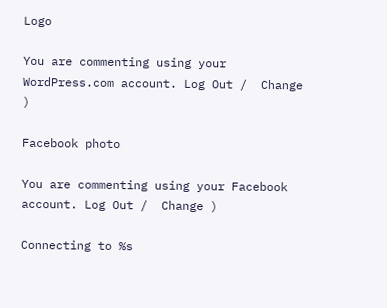Logo

You are commenting using your WordPress.com account. Log Out /  Change )

Facebook photo

You are commenting using your Facebook account. Log Out /  Change )

Connecting to %s